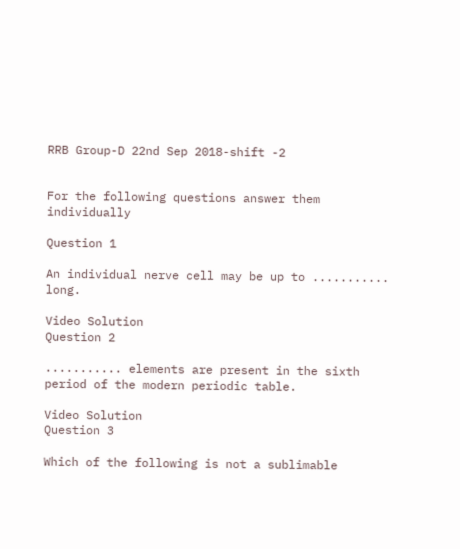RRB Group-D 22nd Sep 2018-shift -2


For the following questions answer them individually

Question 1

An individual nerve cell may be up to ........... long.

Video Solution
Question 2

........... elements are present in the sixth period of the modern periodic table.

Video Solution
Question 3

Which of the following is not a sublimable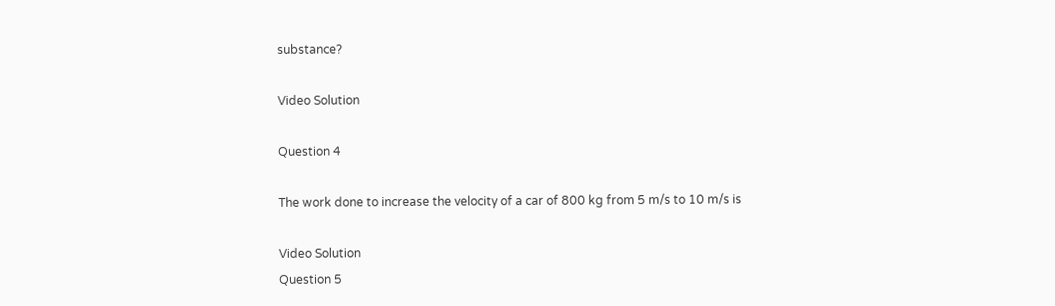substance?

Video Solution

Question 4

The work done to increase the velocity of a car of 800 kg from 5 m/s to 10 m/s is

Video Solution
Question 5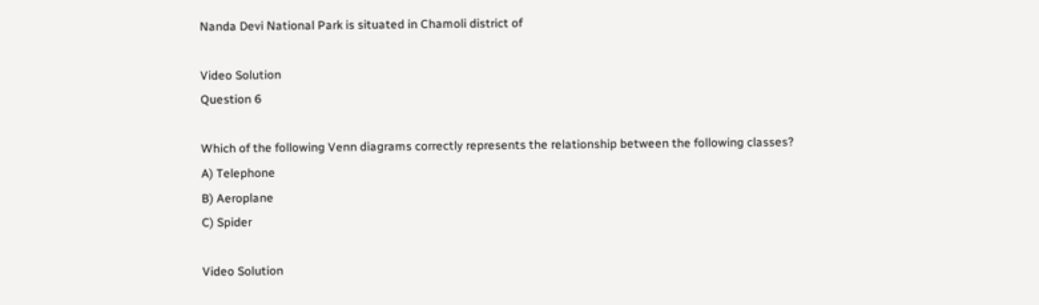Nanda Devi National Park is situated in Chamoli district of

Video Solution
Question 6

Which of the following Venn diagrams correctly represents the relationship between the following classes?
A) Telephone
B) Aeroplane
C) Spider

Video Solution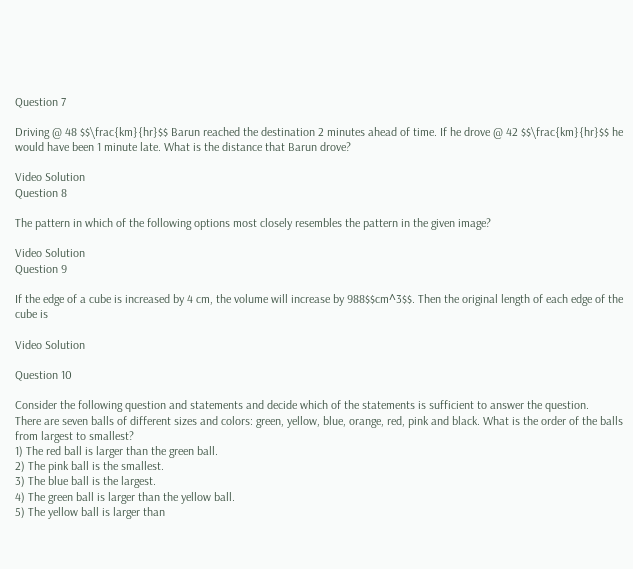Question 7

Driving @ 48 $$\frac{km}{hr}$$ Barun reached the destination 2 minutes ahead of time. If he drove @ 42 $$\frac{km}{hr}$$ he would have been 1 minute late. What is the distance that Barun drove?

Video Solution
Question 8

The pattern in which of the following options most closely resembles the pattern in the given image?

Video Solution
Question 9

If the edge of a cube is increased by 4 cm, the volume will increase by 988$$cm^3$$. Then the original length of each edge of the cube is

Video Solution

Question 10

Consider the following question and statements and decide which of the statements is sufficient to answer the question.
There are seven balls of different sizes and colors: green, yellow, blue, orange, red, pink and black. What is the order of the balls from largest to smallest?
1) The red ball is larger than the green ball.
2) The pink ball is the smallest.
3) The blue ball is the largest.
4) The green ball is larger than the yellow ball.
5) The yellow ball is larger than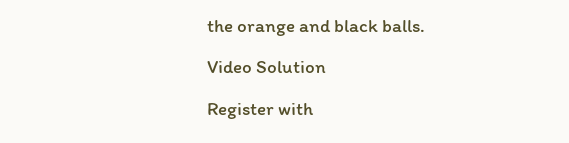the orange and black balls.

Video Solution

Register with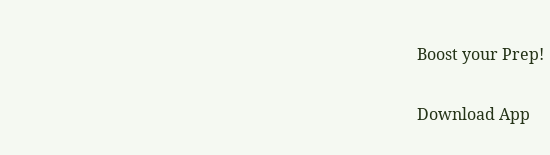Boost your Prep!

Download App